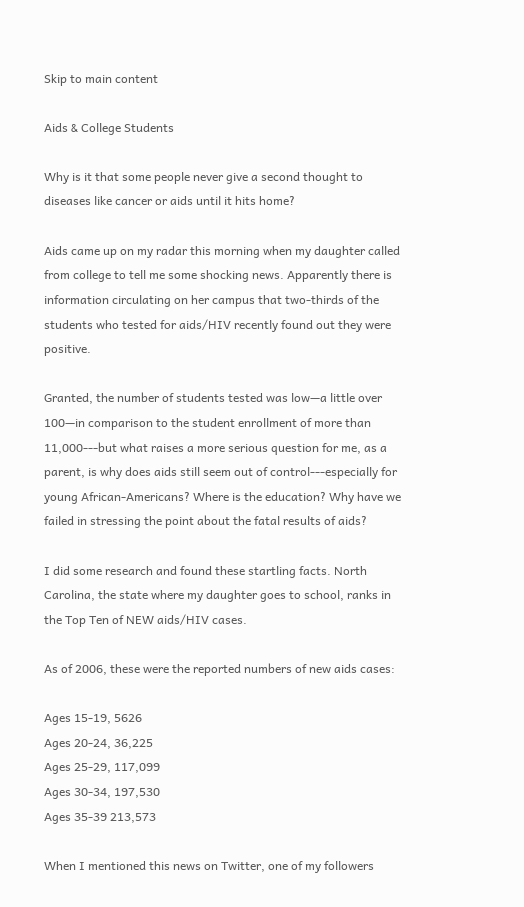Skip to main content

Aids & College Students

Why is it that some people never give a second thought to diseases like cancer or aids until it hits home?

Aids came up on my radar this morning when my daughter called from college to tell me some shocking news. Apparently there is information circulating on her campus that two-thirds of the students who tested for aids/HIV recently found out they were positive.

Granted, the number of students tested was low—a little over 100—in comparison to the student enrollment of more than 11,000---but what raises a more serious question for me, as a parent, is why does aids still seem out of control---especially for young African-Americans? Where is the education? Why have we failed in stressing the point about the fatal results of aids?

I did some research and found these startling facts. North Carolina, the state where my daughter goes to school, ranks in the Top Ten of NEW aids/HIV cases.

As of 2006, these were the reported numbers of new aids cases:

Ages 15-19, 5626
Ages 20-24, 36,225
Ages 25-29, 117,099
Ages 30-34, 197,530
Ages 35-39 213,573

When I mentioned this news on Twitter, one of my followers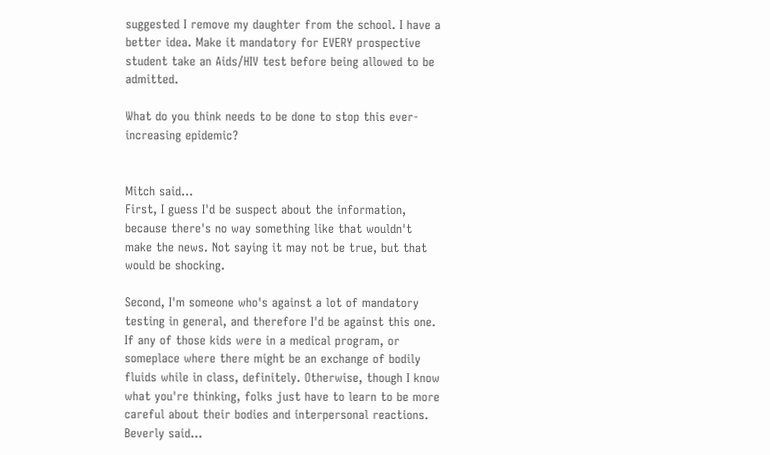suggested I remove my daughter from the school. I have a better idea. Make it mandatory for EVERY prospective student take an Aids/HIV test before being allowed to be admitted.

What do you think needs to be done to stop this ever-increasing epidemic?


Mitch said…
First, I guess I'd be suspect about the information, because there's no way something like that wouldn't make the news. Not saying it may not be true, but that would be shocking.

Second, I'm someone who's against a lot of mandatory testing in general, and therefore I'd be against this one. If any of those kids were in a medical program, or someplace where there might be an exchange of bodily fluids while in class, definitely. Otherwise, though I know what you're thinking, folks just have to learn to be more careful about their bodies and interpersonal reactions.
Beverly said…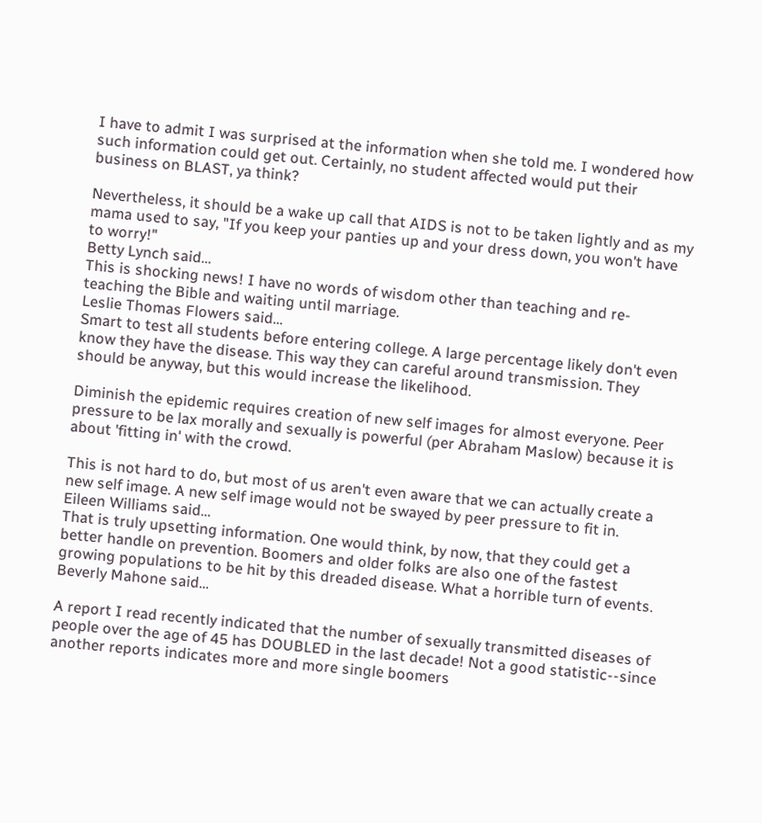I have to admit I was surprised at the information when she told me. I wondered how such information could get out. Certainly, no student affected would put their business on BLAST, ya think?

Nevertheless, it should be a wake up call that AIDS is not to be taken lightly and as my mama used to say, "If you keep your panties up and your dress down, you won't have to worry!"
Betty Lynch said…
This is shocking news! I have no words of wisdom other than teaching and re-teaching the Bible and waiting until marriage.
Leslie Thomas Flowers said…
Smart to test all students before entering college. A large percentage likely don't even know they have the disease. This way they can careful around transmission. They should be anyway, but this would increase the likelihood.

Diminish the epidemic requires creation of new self images for almost everyone. Peer pressure to be lax morally and sexually is powerful (per Abraham Maslow) because it is about 'fitting in' with the crowd.

This is not hard to do, but most of us aren't even aware that we can actually create a new self image. A new self image would not be swayed by peer pressure to fit in.
Eileen Williams said…
That is truly upsetting information. One would think, by now, that they could get a better handle on prevention. Boomers and older folks are also one of the fastest growing populations to be hit by this dreaded disease. What a horrible turn of events.
Beverly Mahone said…

A report I read recently indicated that the number of sexually transmitted diseases of people over the age of 45 has DOUBLED in the last decade! Not a good statistic--since another reports indicates more and more single boomers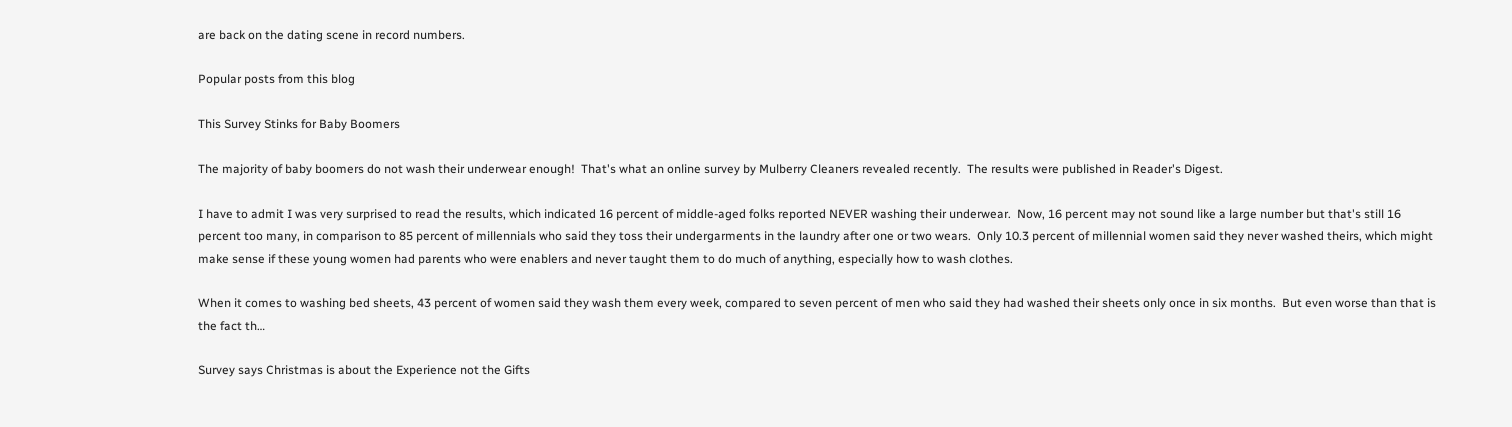are back on the dating scene in record numbers.

Popular posts from this blog

This Survey Stinks for Baby Boomers

The majority of baby boomers do not wash their underwear enough!  That's what an online survey by Mulberry Cleaners revealed recently.  The results were published in Reader's Digest.

I have to admit I was very surprised to read the results, which indicated 16 percent of middle-aged folks reported NEVER washing their underwear.  Now, 16 percent may not sound like a large number but that's still 16 percent too many, in comparison to 85 percent of millennials who said they toss their undergarments in the laundry after one or two wears.  Only 10.3 percent of millennial women said they never washed theirs, which might make sense if these young women had parents who were enablers and never taught them to do much of anything, especially how to wash clothes.

When it comes to washing bed sheets, 43 percent of women said they wash them every week, compared to seven percent of men who said they had washed their sheets only once in six months.  But even worse than that is the fact th…

Survey says Christmas is about the Experience not the Gifts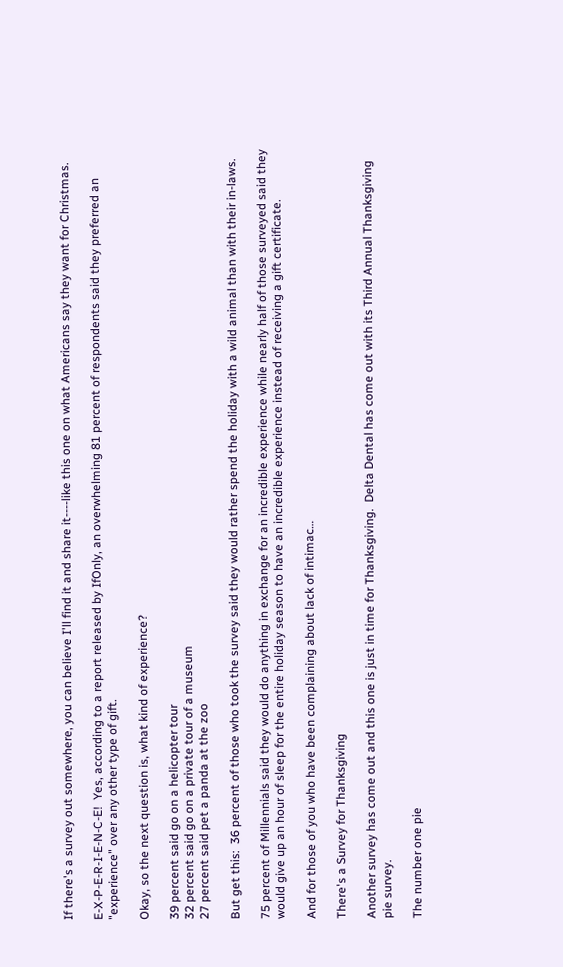If there's a survey out somewhere, you can believe I'll find it and share it----like this one on what Americans say they want for Christmas.

E-X-P-E-R-I-E-N-C-E!  Yes, according to a report released by IfOnly, an overwhelming 81 percent of respondents said they preferred an "experience" over any other type of gift.

Okay, so the next question is, what kind of experience?

39 percent said go on a helicopter tour
32 percent said go on a private tour of a museum
27 percent said pet a panda at the zoo

But get this:  36 percent of those who took the survey said they would rather spend the holiday with a wild animal than with their in-laws.

75 percent of Millennials said they would do anything in exchange for an incredible experience while nearly half of those surveyed said they would give up an hour of sleep for the entire holiday season to have an incredible experience instead of receiving a gift certificate.

And for those of you who have been complaining about lack of intimac…

There's a Survey for Thanksgiving

Another survey has come out and this one is just in time for Thanksgiving.  Delta Dental has come out with its Third Annual Thanksgiving pie survey.

The number one pie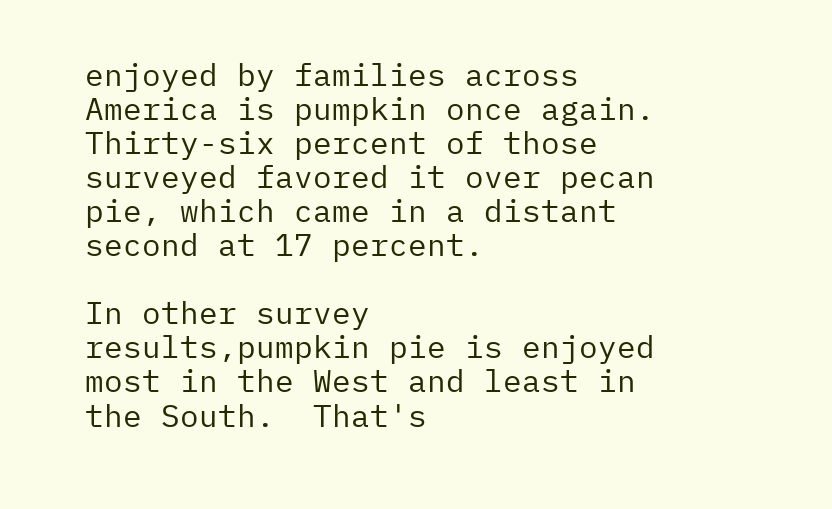enjoyed by families across America is pumpkin once again.  Thirty-six percent of those surveyed favored it over pecan pie, which came in a distant second at 17 percent.

In other survey results,pumpkin pie is enjoyed most in the West and least in the South.  That's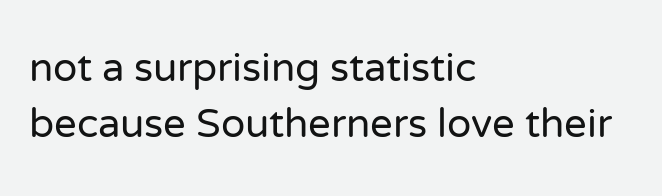not a surprising statistic because Southerners love their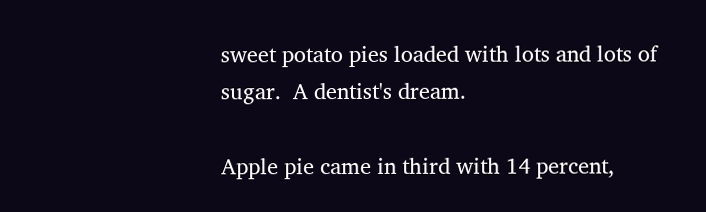sweet potato pies loaded with lots and lots of sugar.  A dentist's dream.

Apple pie came in third with 14 percent,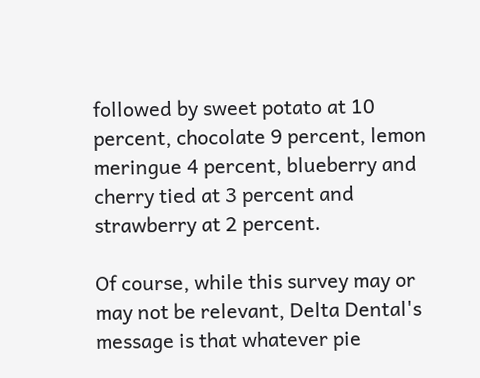followed by sweet potato at 10 percent, chocolate 9 percent, lemon meringue 4 percent, blueberry and cherry tied at 3 percent and strawberry at 2 percent.

Of course, while this survey may or may not be relevant, Delta Dental's message is that whatever pie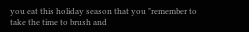you eat this holiday season that you "remember to take the time to brush and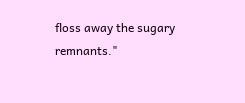floss away the sugary remnants."